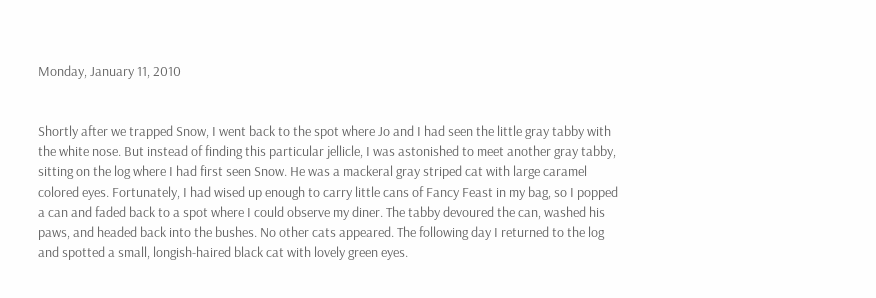Monday, January 11, 2010


Shortly after we trapped Snow, I went back to the spot where Jo and I had seen the little gray tabby with the white nose. But instead of finding this particular jellicle, I was astonished to meet another gray tabby, sitting on the log where I had first seen Snow. He was a mackeral gray striped cat with large caramel colored eyes. Fortunately, I had wised up enough to carry little cans of Fancy Feast in my bag, so I popped a can and faded back to a spot where I could observe my diner. The tabby devoured the can, washed his paws, and headed back into the bushes. No other cats appeared. The following day I returned to the log and spotted a small, longish-haired black cat with lovely green eyes.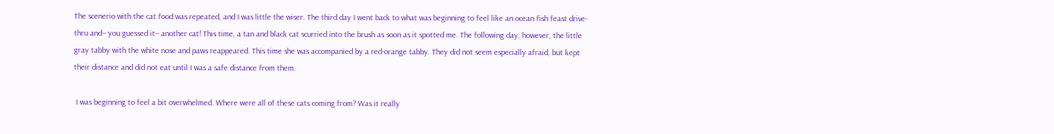The scenerio with the cat food was repeated, and I was little the wiser. The third day I went back to what was beginning to feel like an ocean fish feast drive-thru and-- you guessed it-- another cat! This time, a tan and black cat scurried into the brush as soon as it spotted me. The following day, however, the little gray tabby with the white nose and paws reappeared. This time she was accompanied by a red-orange tabby. They did not seem especially afraid, but kept their distance and did not eat until I was a safe distance from them.

 I was beginning to feel a bit overwhelmed. Where were all of these cats coming from? Was it really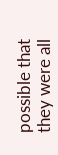possible that they were all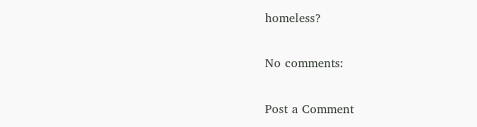homeless?

No comments:

Post a Comment